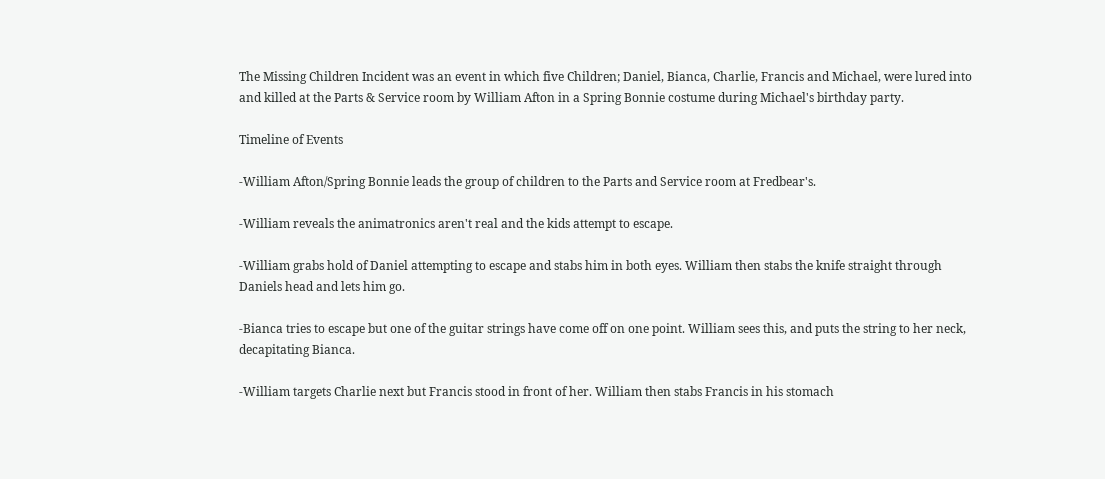The Missing Children Incident was an event in which five Children; Daniel, Bianca, Charlie, Francis and Michael, were lured into and killed at the Parts & Service room by William Afton in a Spring Bonnie costume during Michael's birthday party.

Timeline of Events

-William Afton/Spring Bonnie leads the group of children to the Parts and Service room at Fredbear's.

-William reveals the animatronics aren't real and the kids attempt to escape.

-William grabs hold of Daniel attempting to escape and stabs him in both eyes. William then stabs the knife straight through Daniels head and lets him go.

-Bianca tries to escape but one of the guitar strings have come off on one point. William sees this, and puts the string to her neck, decapitating Bianca.

-William targets Charlie next but Francis stood in front of her. William then stabs Francis in his stomach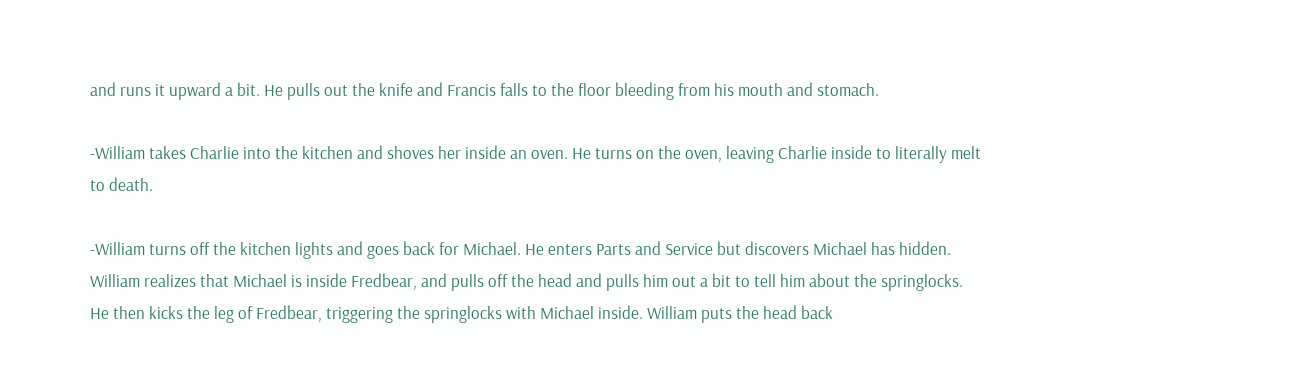and runs it upward a bit. He pulls out the knife and Francis falls to the floor bleeding from his mouth and stomach.

-William takes Charlie into the kitchen and shoves her inside an oven. He turns on the oven, leaving Charlie inside to literally melt to death.

-William turns off the kitchen lights and goes back for Michael. He enters Parts and Service but discovers Michael has hidden. William realizes that Michael is inside Fredbear, and pulls off the head and pulls him out a bit to tell him about the springlocks. He then kicks the leg of Fredbear, triggering the springlocks with Michael inside. William puts the head back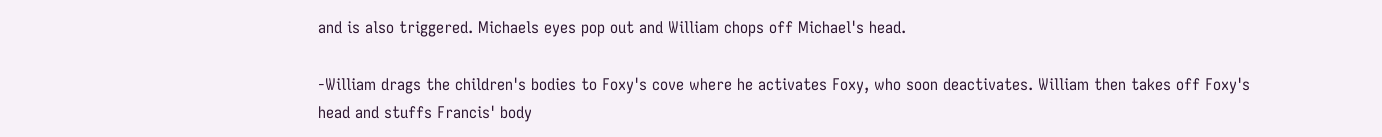and is also triggered. Michaels eyes pop out and William chops off Michael's head.

-William drags the children's bodies to Foxy's cove where he activates Foxy, who soon deactivates. William then takes off Foxy's head and stuffs Francis' body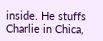inside. He stuffs Charlie in Chica,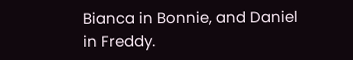Bianca in Bonnie, and Daniel in Freddy.